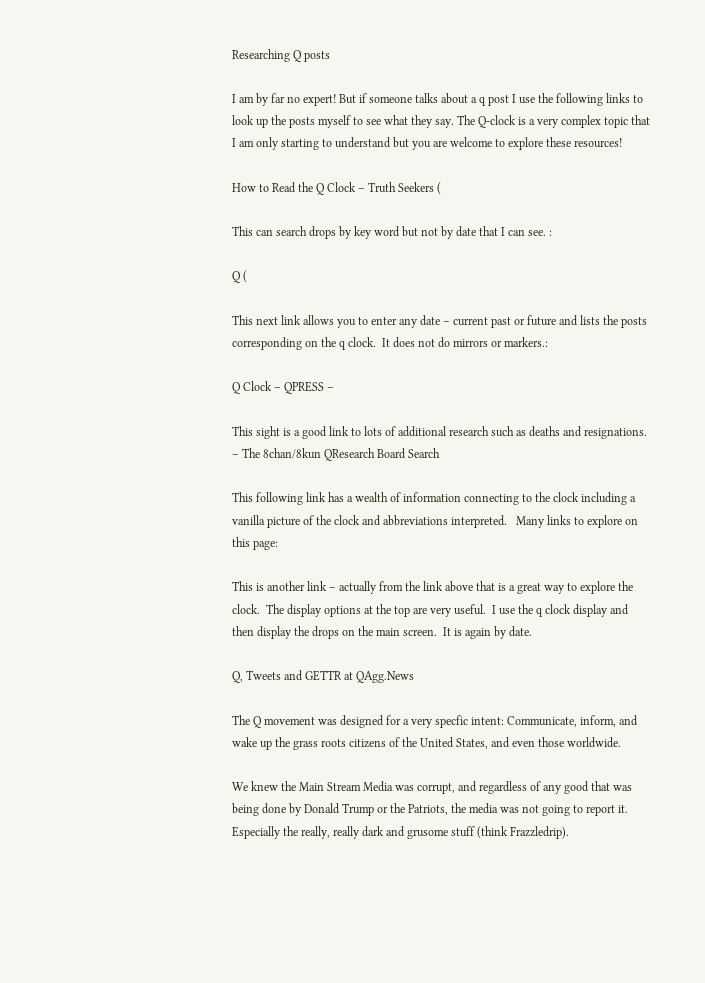Researching Q posts

I am by far no expert! But if someone talks about a q post I use the following links to look up the posts myself to see what they say. The Q-clock is a very complex topic that I am only starting to understand but you are welcome to explore these resources!

How to Read the Q Clock – Truth Seekers (

This can search drops by key word but not by date that I can see. :

Q (

This next link allows you to enter any date – current past or future and lists the posts corresponding on the q clock.  It does not do mirrors or markers.:

Q Clock – QPRESS –

This sight is a good link to lots of additional research such as deaths and resignations. – The 8chan/8kun QResearch Board Search

This following link has a wealth of information connecting to the clock including a vanilla picture of the clock and abbreviations interpreted.   Many links to explore on this page:

This is another link – actually from the link above that is a great way to explore the clock.  The display options at the top are very useful.  I use the q clock display and then display the drops on the main screen.  It is again by date.

Q, Tweets and GETTR at QAgg.News

The Q movement was designed for a very specfic intent: Communicate, inform, and wake up the grass roots citizens of the United States, and even those worldwide.

We knew the Main Stream Media was corrupt, and regardless of any good that was being done by Donald Trump or the Patriots, the media was not going to report it. Especially the really, really dark and grusome stuff (think Frazzledrip).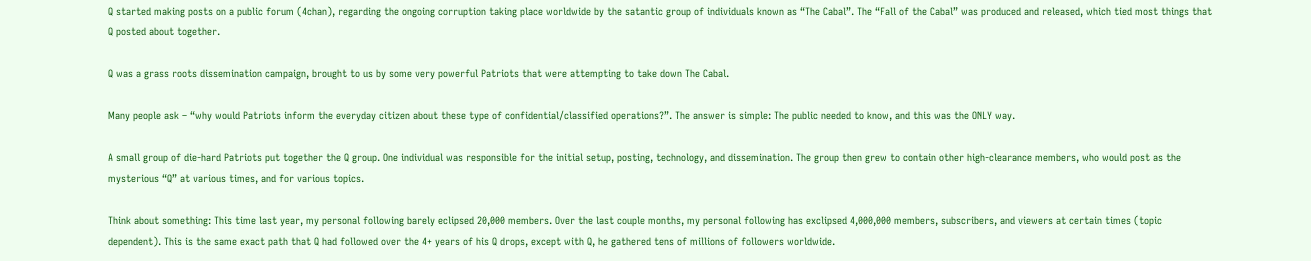Q started making posts on a public forum (4chan), regarding the ongoing corruption taking place worldwide by the satantic group of individuals known as “The Cabal”. The “Fall of the Cabal” was produced and released, which tied most things that Q posted about together.

Q was a grass roots dissemination campaign, brought to us by some very powerful Patriots that were attempting to take down The Cabal.

Many people ask – “why would Patriots inform the everyday citizen about these type of confidential/classified operations?”. The answer is simple: The public needed to know, and this was the ONLY way.

A small group of die-hard Patriots put together the Q group. One individual was responsible for the initial setup, posting, technology, and dissemination. The group then grew to contain other high-clearance members, who would post as the mysterious “Q” at various times, and for various topics.

Think about something: This time last year, my personal following barely eclipsed 20,000 members. Over the last couple months, my personal following has exclipsed 4,000,000 members, subscribers, and viewers at certain times (topic dependent). This is the same exact path that Q had followed over the 4+ years of his Q drops, except with Q, he gathered tens of millions of followers worldwide.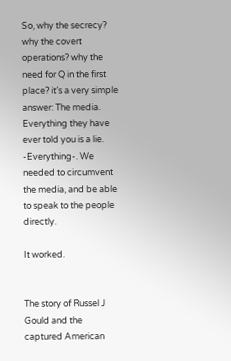So, why the secrecy? why the covert operations? why the need for Q in the first place? it’s a very simple answer: The media. Everything they have ever told you is a lie. -Everything-. We needed to circumvent the media, and be able to speak to the people directly.

It worked.


The story of Russel J Gould and the captured American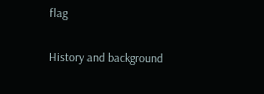flag

History and background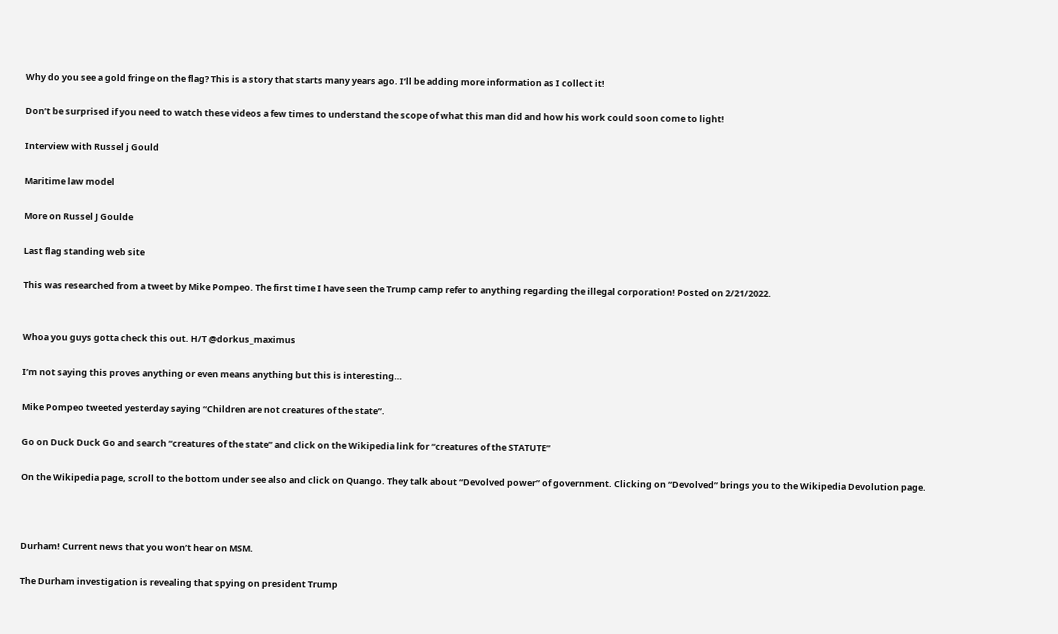Why do you see a gold fringe on the flag? This is a story that starts many years ago. I’ll be adding more information as I collect it!

Don’t be surprised if you need to watch these videos a few times to understand the scope of what this man did and how his work could soon come to light!

Interview with Russel j Gould

Maritime law model

More on Russel J Goulde

Last flag standing web site

This was researched from a tweet by Mike Pompeo. The first time I have seen the Trump camp refer to anything regarding the illegal corporation! Posted on 2/21/2022.


Whoa you guys gotta check this out. H/T @dorkus_maximus

I’m not saying this proves anything or even means anything but this is interesting…

Mike Pompeo tweeted yesterday saying “Children are not creatures of the state”.

Go on Duck Duck Go and search “creatures of the state” and click on the Wikipedia link for “creatures of the STATUTE”

On the Wikipedia page, scroll to the bottom under see also and click on Quango. They talk about “Devolved power” of government. Clicking on “Devolved” brings you to the Wikipedia Devolution page.



Durham! Current news that you won’t hear on MSM.

The Durham investigation is revealing that spying on president Trump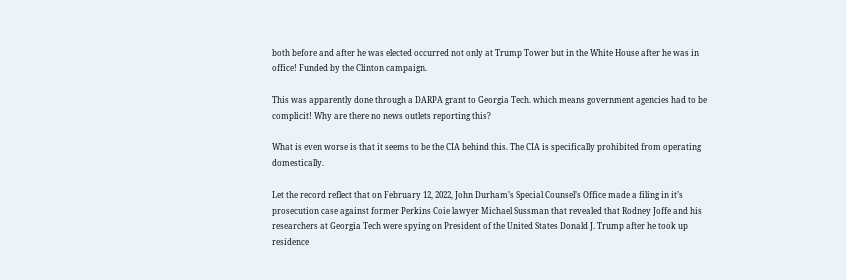both before and after he was elected occurred not only at Trump Tower but in the White House after he was in office! Funded by the Clinton campaign.

This was apparently done through a DARPA grant to Georgia Tech. which means government agencies had to be complicit! Why are there no news outlets reporting this?

What is even worse is that it seems to be the CIA behind this. The CIA is specifically prohibited from operating domestically.

Let the record reflect that on February 12, 2022, John Durham’s Special Counsel’s Office made a filing in it’s prosecution case against former Perkins Coie lawyer Michael Sussman that revealed that Rodney Joffe and his researchers at Georgia Tech were spying on President of the United States Donald J. Trump after he took up residence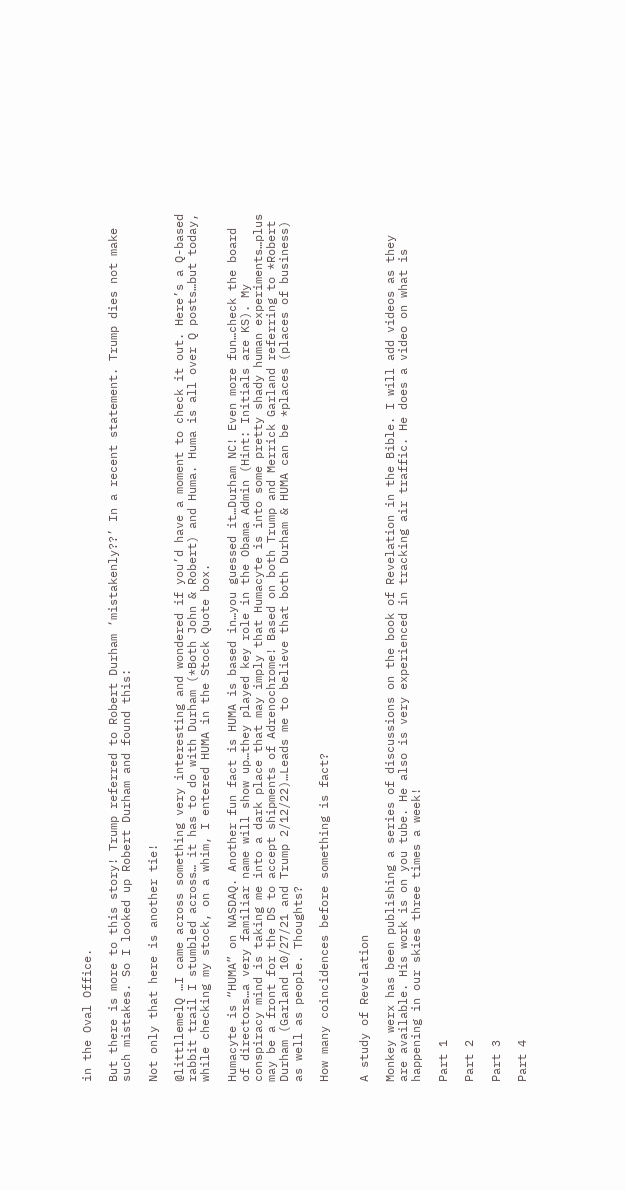in the Oval Office.

But there is more to this story! Trump referred to Robert Durham ‘mistakenly??’ In a recent statement. Trump dies not make such mistakes. So I looked up Robert Durham and found this:

Not only that here is another tie!

@littllemelQ …I came across something very interesting and wondered if you’d have a moment to check it out. Here’s a Q-based rabbit trail I stumbled across… it has to do with Durham (*Both John & Robert) and Huma. Huma is all over Q posts…but today, while checking my stock, on a whim, I entered HUMA in the Stock Quote box.

Humacyte is “HUMA” on NASDAQ. Another fun fact is HUMA is based in…you guessed it…Durham NC! Even more fun…check the board of directors…a very familiar name will show up…they played key role in the Obama Admin (Hint: Initials are KS). My conspiracy mind is taking me into a dark place that may imply that Humacyte is into some pretty shady human experiments…plus may be a front for the DS to accept shipments of Adrenochrome! Based on both Trump and Merrick Garland referring to *Robert Durham (Garland 10/27/21 and Trump 2/12/22)…Leads me to believe that both Durham & HUMA can be *places (places of business) as well as people. Thoughts?

How many coincidences before something is fact?


A study of Revelation

Monkey werx has been publishing a series of discussions on the book of Revelation in the Bible. I will add videos as they are available. His work is on you tube. He also is very experienced in tracking air traffic. He does a video on what is happening in our skies three times a week!

Part 1

Part 2

Part 3

Part 4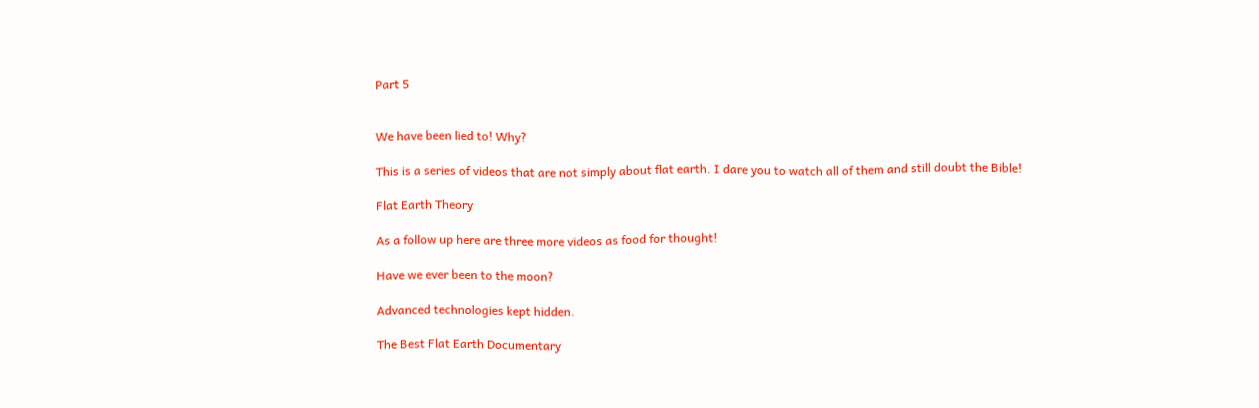Part 5


We have been lied to! Why?

This is a series of videos that are not simply about flat earth. I dare you to watch all of them and still doubt the Bible!

Flat Earth Theory

As a follow up here are three more videos as food for thought!

Have we ever been to the moon?

Advanced technologies kept hidden.

The Best Flat Earth Documentary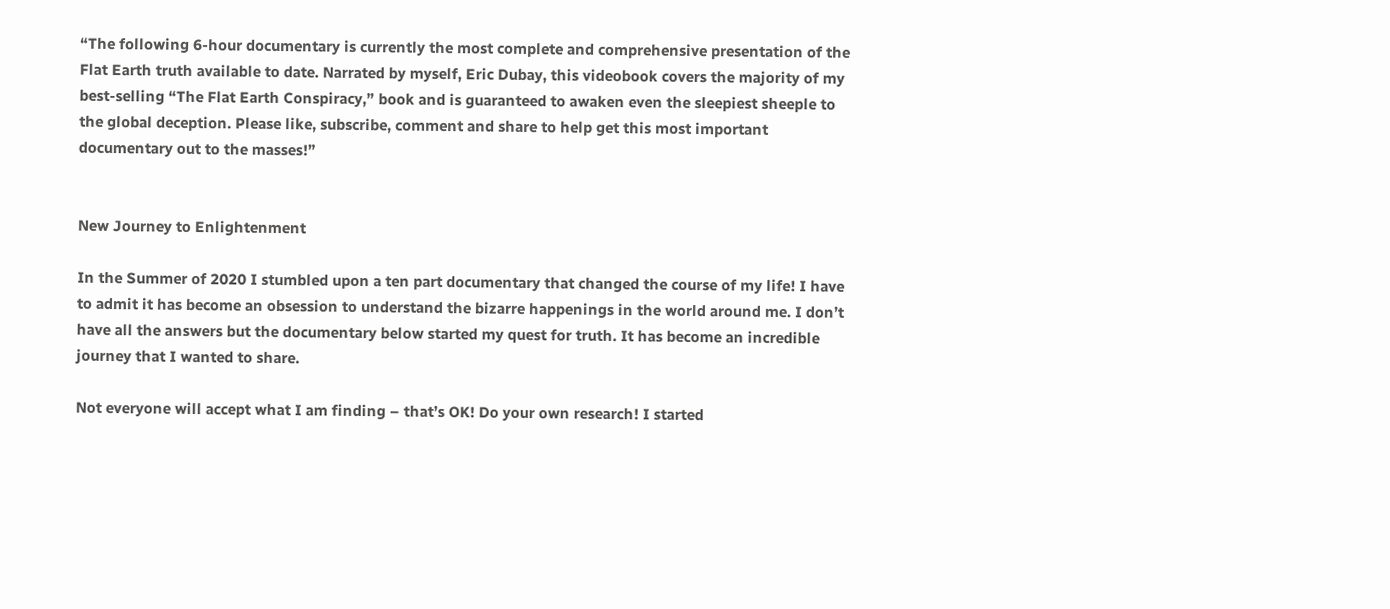“The following 6-hour documentary is currently the most complete and comprehensive presentation of the Flat Earth truth available to date. Narrated by myself, Eric Dubay, this videobook covers the majority of my best-selling “The Flat Earth Conspiracy,” book and is guaranteed to awaken even the sleepiest sheeple to the global deception. Please like, subscribe, comment and share to help get this most important documentary out to the masses!”


New Journey to Enlightenment

In the Summer of 2020 I stumbled upon a ten part documentary that changed the course of my life! I have to admit it has become an obsession to understand the bizarre happenings in the world around me. I don’t have all the answers but the documentary below started my quest for truth. It has become an incredible journey that I wanted to share.

Not everyone will accept what I am finding – that’s OK! Do your own research! I started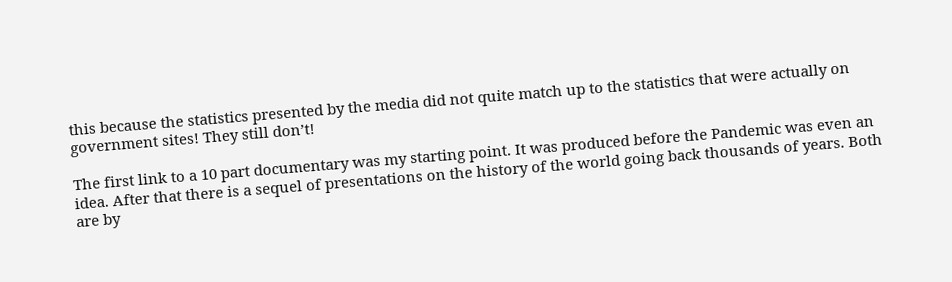this because the statistics presented by the media did not quite match up to the statistics that were actually on government sites! They still don’t!

The first link to a 10 part documentary was my starting point. It was produced before the Pandemic was even an idea. After that there is a sequel of presentations on the history of the world going back thousands of years. Both are by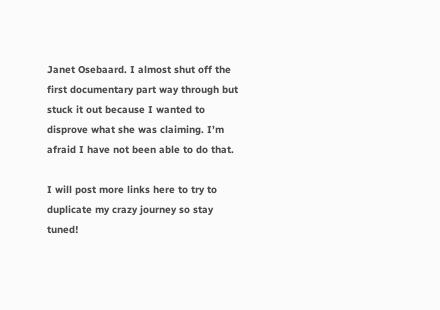Janet Osebaard. I almost shut off the first documentary part way through but stuck it out because I wanted to disprove what she was claiming. I’m afraid I have not been able to do that.

I will post more links here to try to duplicate my crazy journey so stay tuned!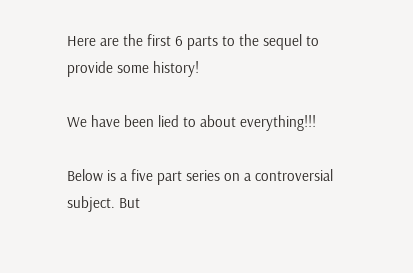Here are the first 6 parts to the sequel to provide some history!

We have been lied to about everything!!!

Below is a five part series on a controversial subject. But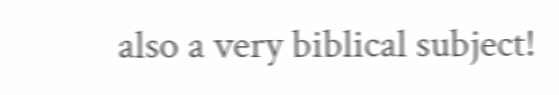also a very biblical subject!